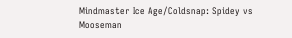Mindmaster Ice Age/Coldsnap: Spidey vs Mooseman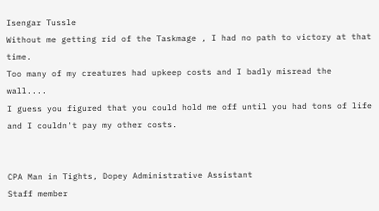Isengar Tussle
Without me getting rid of the Taskmage , I had no path to victory at that time.
Too many of my creatures had upkeep costs and I badly misread the wall....
I guess you figured that you could hold me off until you had tons of life and I couldn't pay my other costs.


CPA Man in Tights, Dopey Administrative Assistant
Staff member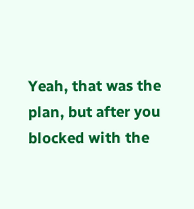Yeah, that was the plan, but after you blocked with the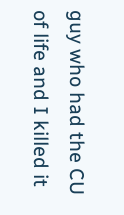guy who had the CU of life and I killed it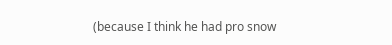(because I think he had pro snow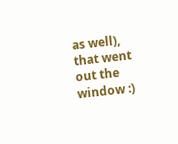as well), that went out the window :)